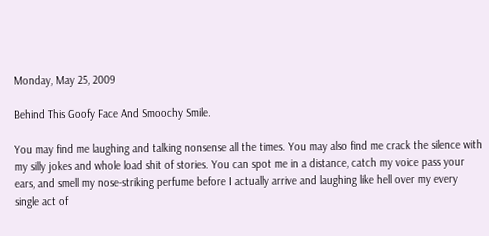Monday, May 25, 2009

Behind This Goofy Face And Smoochy Smile.

You may find me laughing and talking nonsense all the times. You may also find me crack the silence with my silly jokes and whole load shit of stories. You can spot me in a distance, catch my voice pass your ears, and smell my nose-striking perfume before I actually arrive and laughing like hell over my every single act of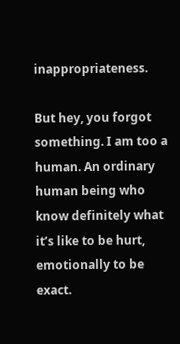inappropriateness.

But hey, you forgot something. I am too a human. An ordinary human being who know definitely what it’s like to be hurt, emotionally to be exact.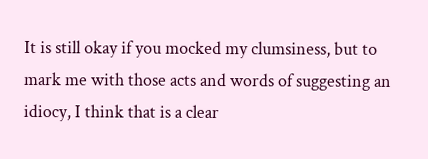It is still okay if you mocked my clumsiness, but to mark me with those acts and words of suggesting an idiocy, I think that is a clear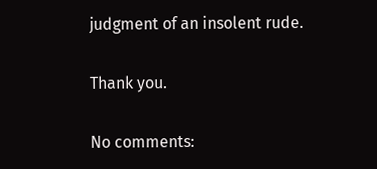judgment of an insolent rude.

Thank you.

No comments: